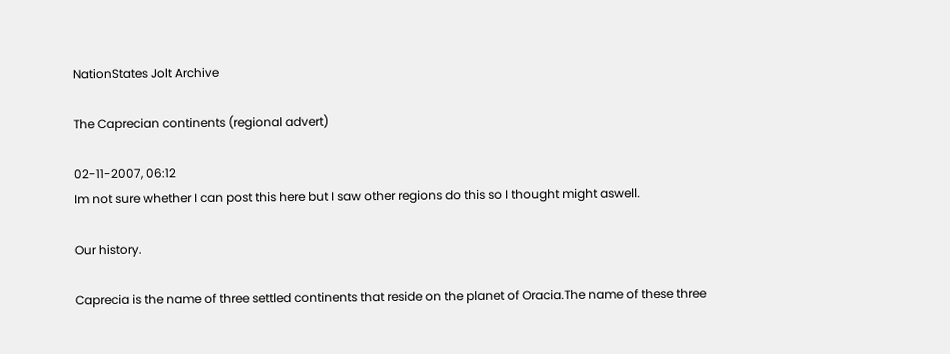NationStates Jolt Archive

The Caprecian continents (regional advert)

02-11-2007, 06:12
Im not sure whether I can post this here but I saw other regions do this so I thought might aswell.

Our history.

Caprecia is the name of three settled continents that reside on the planet of Oracia.The name of these three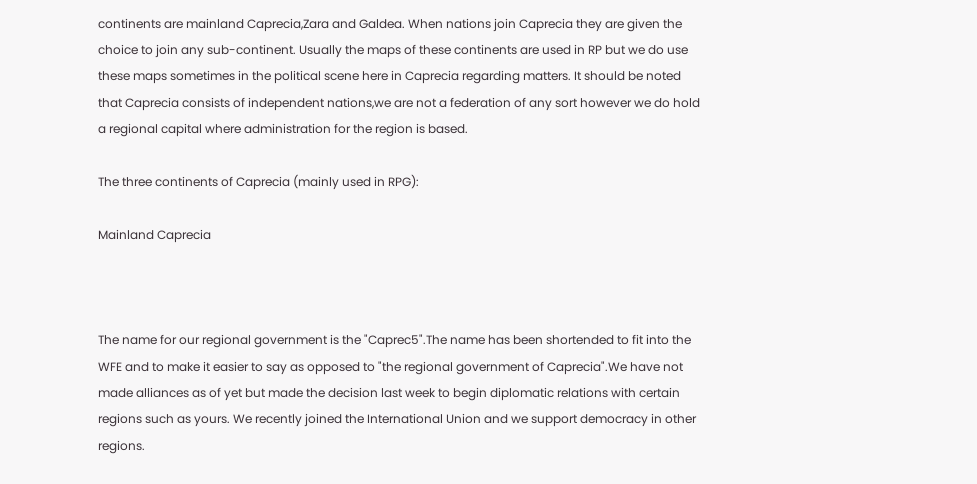continents are mainland Caprecia,Zara and Galdea. When nations join Caprecia they are given the choice to join any sub-continent. Usually the maps of these continents are used in RP but we do use these maps sometimes in the political scene here in Caprecia regarding matters. It should be noted that Caprecia consists of independent nations,we are not a federation of any sort however we do hold a regional capital where administration for the region is based.

The three continents of Caprecia (mainly used in RPG):

Mainland Caprecia



The name for our regional government is the "Caprec5".The name has been shortended to fit into the WFE and to make it easier to say as opposed to "the regional government of Caprecia".We have not made alliances as of yet but made the decision last week to begin diplomatic relations with certain regions such as yours. We recently joined the International Union and we support democracy in other regions.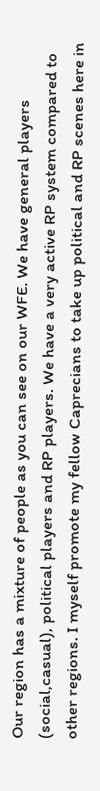Our region has a mixture of people as you can see on our WFE. We have general players (social,casual), political players and RP players. We have a very active RP system compared to other regions. I myself promote my fellow Caprecians to take up political and RP scenes here in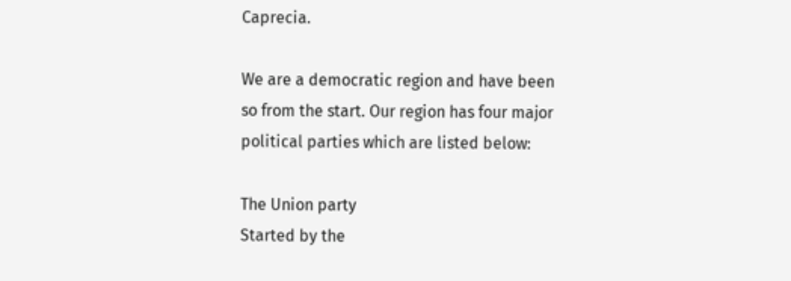Caprecia.

We are a democratic region and have been so from the start. Our region has four major political parties which are listed below:

The Union party
Started by the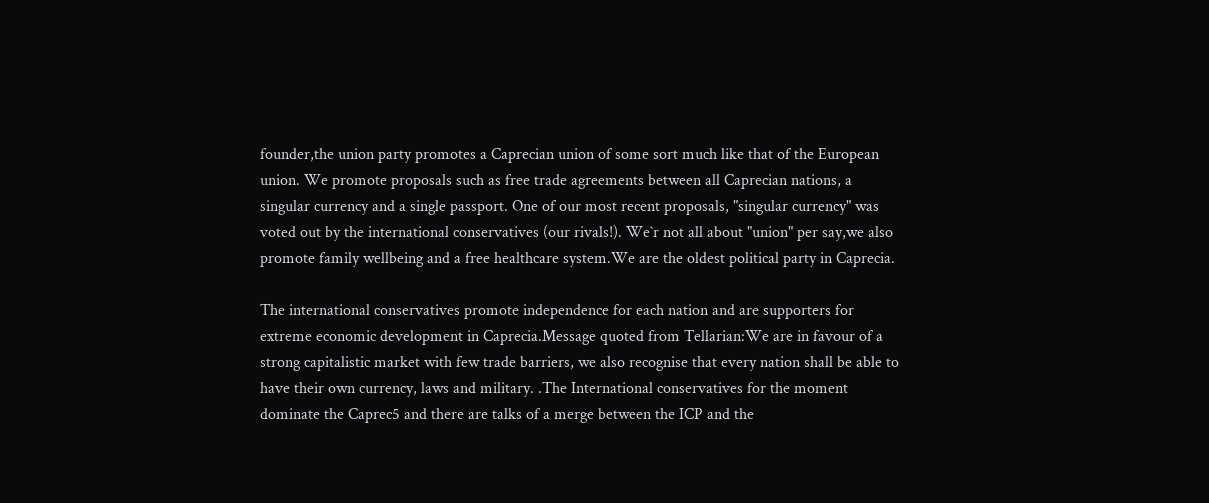founder,the union party promotes a Caprecian union of some sort much like that of the European union. We promote proposals such as free trade agreements between all Caprecian nations, a singular currency and a single passport. One of our most recent proposals, "singular currency" was voted out by the international conservatives (our rivals!). We`r not all about "union" per say,we also promote family wellbeing and a free healthcare system.We are the oldest political party in Caprecia.

The international conservatives promote independence for each nation and are supporters for extreme economic development in Caprecia.Message quoted from Tellarian:We are in favour of a strong capitalistic market with few trade barriers, we also recognise that every nation shall be able to have their own currency, laws and military. .The International conservatives for the moment dominate the Caprec5 and there are talks of a merge between the ICP and the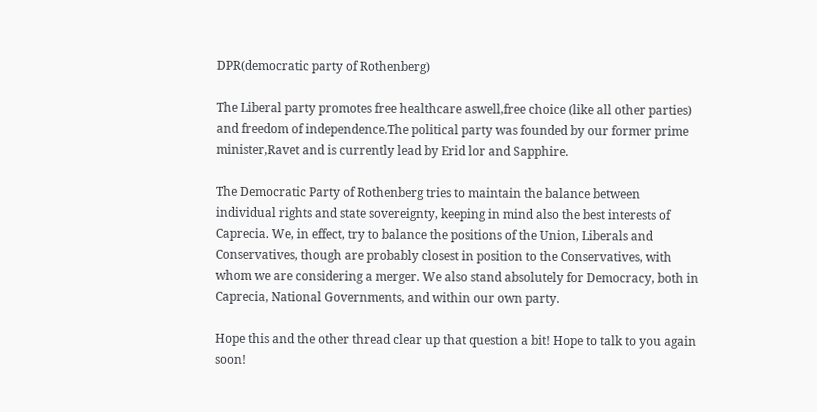DPR(democratic party of Rothenberg)

The Liberal party promotes free healthcare aswell,free choice (like all other parties) and freedom of independence.The political party was founded by our former prime minister,Ravet and is currently lead by Erid lor and Sapphire.

The Democratic Party of Rothenberg tries to maintain the balance between individual rights and state sovereignty, keeping in mind also the best interests of Caprecia. We, in effect, try to balance the positions of the Union, Liberals and Conservatives, though are probably closest in position to the Conservatives, with whom we are considering a merger. We also stand absolutely for Democracy, both in Caprecia, National Governments, and within our own party.

Hope this and the other thread clear up that question a bit! Hope to talk to you again soon!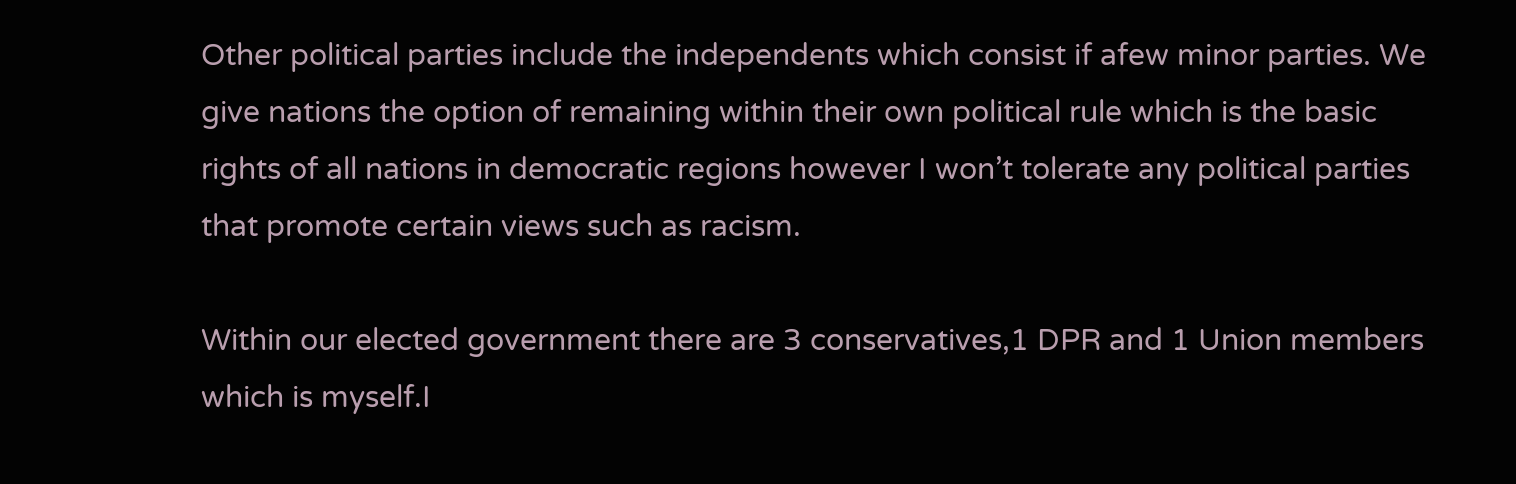Other political parties include the independents which consist if afew minor parties. We give nations the option of remaining within their own political rule which is the basic rights of all nations in democratic regions however I won’t tolerate any political parties that promote certain views such as racism.

Within our elected government there are 3 conservatives,1 DPR and 1 Union members which is myself.I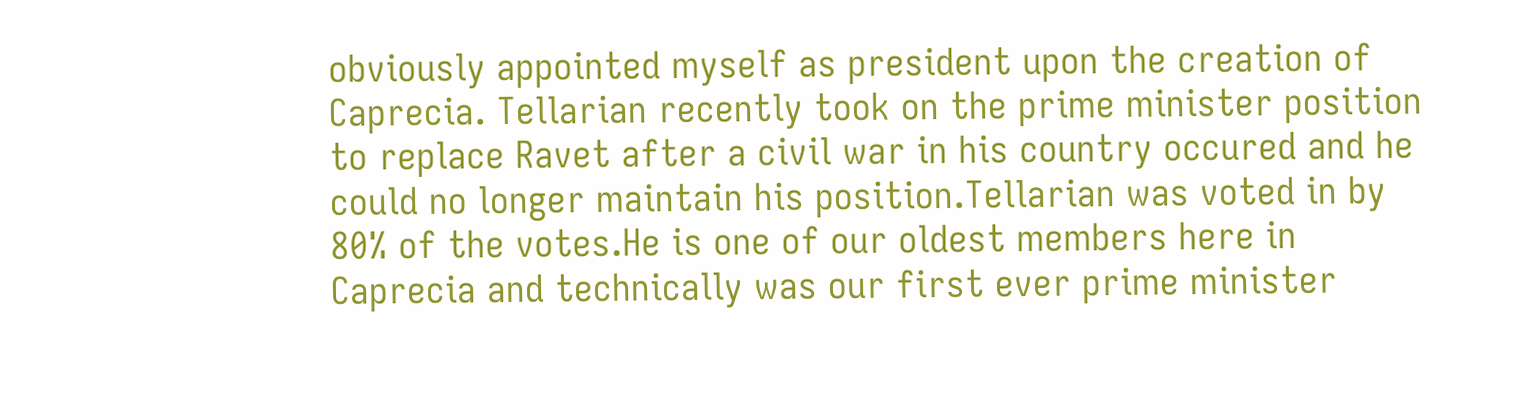obviously appointed myself as president upon the creation of Caprecia. Tellarian recently took on the prime minister position to replace Ravet after a civil war in his country occured and he could no longer maintain his position.Tellarian was voted in by 80% of the votes.He is one of our oldest members here in Caprecia and technically was our first ever prime minister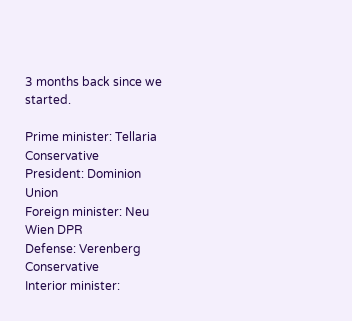3 months back since we started.

Prime minister: Tellaria Conservative
President: Dominion Union
Foreign minister: Neu Wien DPR
Defense: Verenberg Conservative
Interior minister: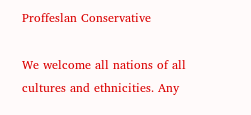Proffeslan Conservative

We welcome all nations of all cultures and ethnicities. Any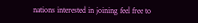nations interested in joining feel free to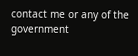contact me or any of the government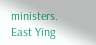ministers.
East Ying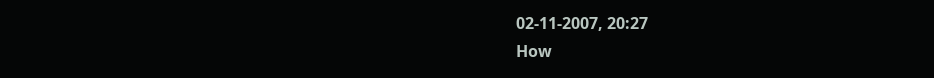02-11-2007, 20:27
How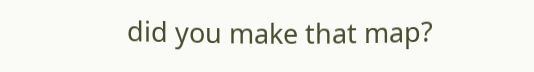did you make that map?